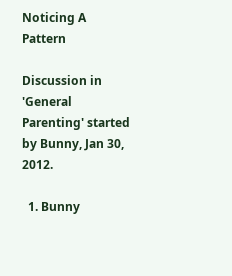Noticing A Pattern

Discussion in 'General Parenting' started by Bunny, Jan 30, 2012.

  1. Bunny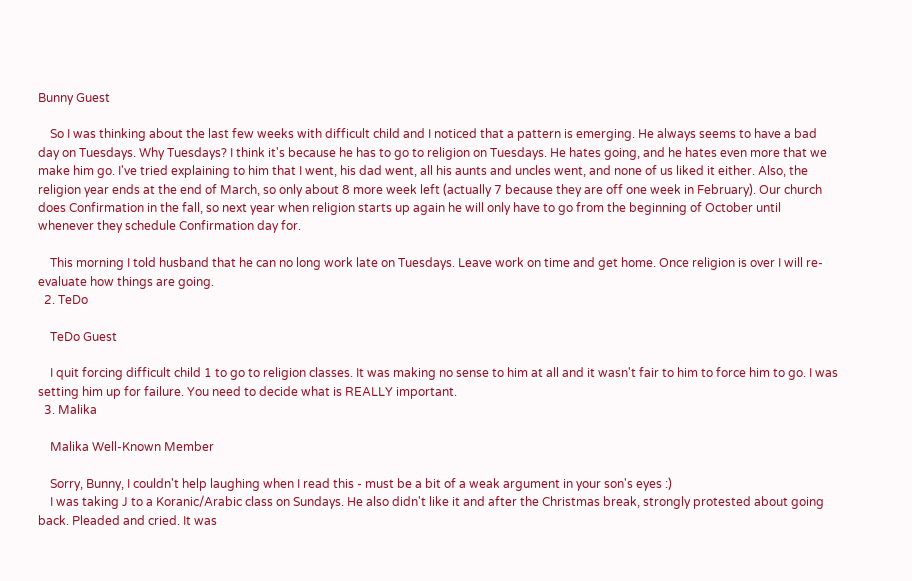Bunny Guest

    So I was thinking about the last few weeks with difficult child and I noticed that a pattern is emerging. He always seems to have a bad day on Tuesdays. Why Tuesdays? I think it's because he has to go to religion on Tuesdays. He hates going, and he hates even more that we make him go. I've tried explaining to him that I went, his dad went, all his aunts and uncles went, and none of us liked it either. Also, the religion year ends at the end of March, so only about 8 more week left (actually 7 because they are off one week in February). Our church does Confirmation in the fall, so next year when religion starts up again he will only have to go from the beginning of October until whenever they schedule Confirmation day for.

    This morning I told husband that he can no long work late on Tuesdays. Leave work on time and get home. Once religion is over I will re-evaluate how things are going.
  2. TeDo

    TeDo Guest

    I quit forcing difficult child 1 to go to religion classes. It was making no sense to him at all and it wasn't fair to him to force him to go. I was setting him up for failure. You need to decide what is REALLY important.
  3. Malika

    Malika Well-Known Member

    Sorry, Bunny, I couldn't help laughing when I read this - must be a bit of a weak argument in your son's eyes :)
    I was taking J to a Koranic/Arabic class on Sundays. He also didn't like it and after the Christmas break, strongly protested about going back. Pleaded and cried. It was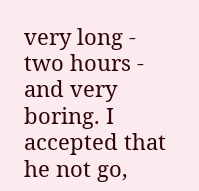very long - two hours - and very boring. I accepted that he not go,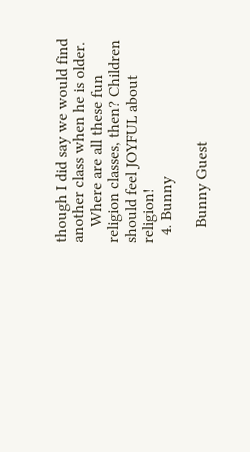though I did say we would find another class when he is older.
    Where are all these fun religion classes, then? Children should feel JOYFUL about religion!
  4. Bunny

    Bunny Guest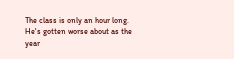The class is only an hour long. He's gotten worse about as the year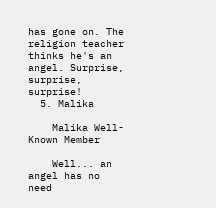has gone on. The religion teacher thinks he's an angel. Surprise, surprise, surprise!
  5. Malika

    Malika Well-Known Member

    Well... an angel has no need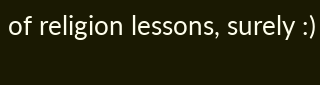of religion lessons, surely :)